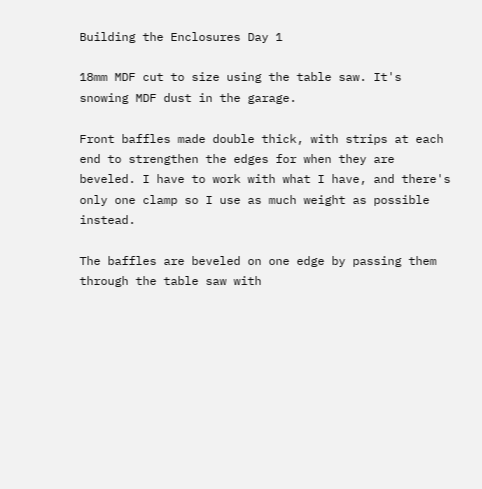Building the Enclosures Day 1

18mm MDF cut to size using the table saw. It's snowing MDF dust in the garage.

Front baffles made double thick, with strips at each end to strengthen the edges for when they are beveled. I have to work with what I have, and there's only one clamp so I use as much weight as possible instead.

The baffles are beveled on one edge by passing them through the table saw with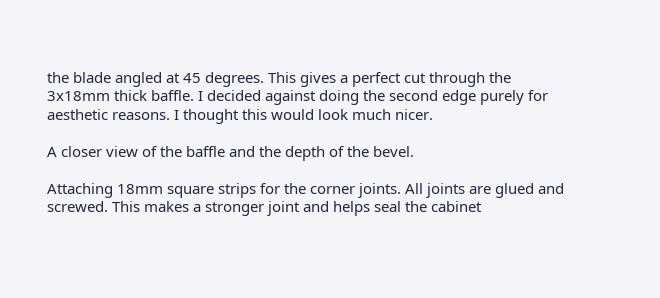the blade angled at 45 degrees. This gives a perfect cut through the 3x18mm thick baffle. I decided against doing the second edge purely for aesthetic reasons. I thought this would look much nicer.

A closer view of the baffle and the depth of the bevel.

Attaching 18mm square strips for the corner joints. All joints are glued and screwed. This makes a stronger joint and helps seal the cabinet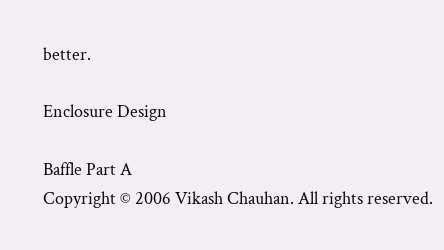better.

Enclosure Design

Baffle Part A
Copyright © 2006 Vikash Chauhan. All rights reserved.